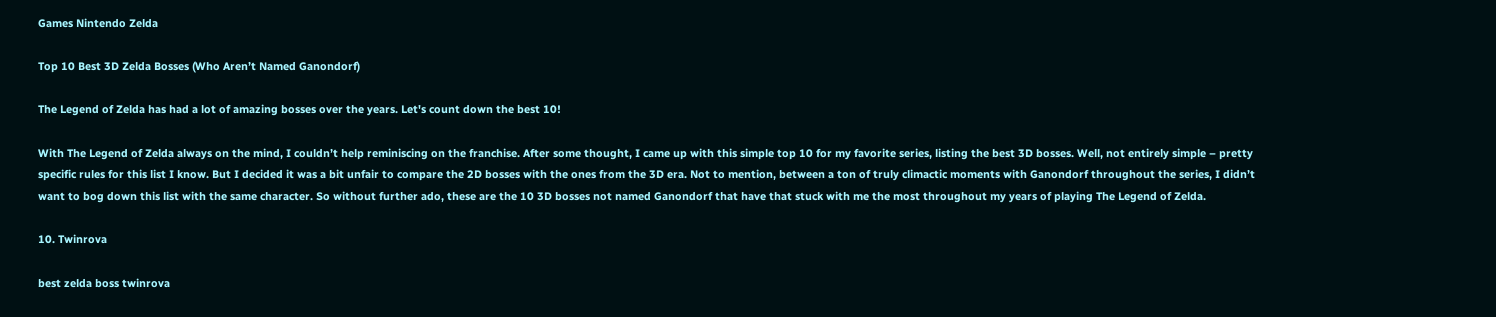Games Nintendo Zelda

Top 10 Best 3D Zelda Bosses (Who Aren’t Named Ganondorf)

The Legend of Zelda has had a lot of amazing bosses over the years. Let's count down the best 10!

With The Legend of Zelda always on the mind, I couldn’t help reminiscing on the franchise. After some thought, I came up with this simple top 10 for my favorite series, listing the best 3D bosses. Well, not entirely simple – pretty specific rules for this list I know. But I decided it was a bit unfair to compare the 2D bosses with the ones from the 3D era. Not to mention, between a ton of truly climactic moments with Ganondorf throughout the series, I didn’t want to bog down this list with the same character. So without further ado, these are the 10 3D bosses not named Ganondorf that have that stuck with me the most throughout my years of playing The Legend of Zelda.

10. Twinrova

best zelda boss twinrova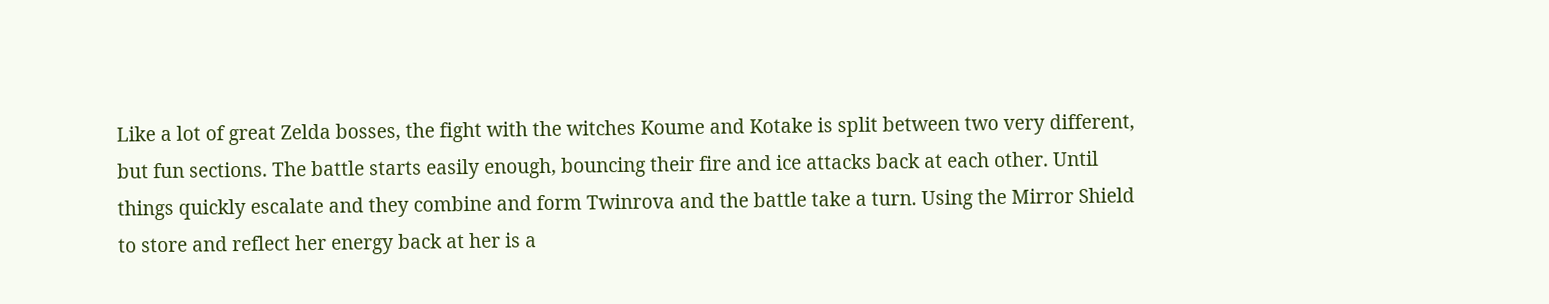Like a lot of great Zelda bosses, the fight with the witches Koume and Kotake is split between two very different, but fun sections. The battle starts easily enough, bouncing their fire and ice attacks back at each other. Until things quickly escalate and they combine and form Twinrova and the battle take a turn. Using the Mirror Shield to store and reflect her energy back at her is a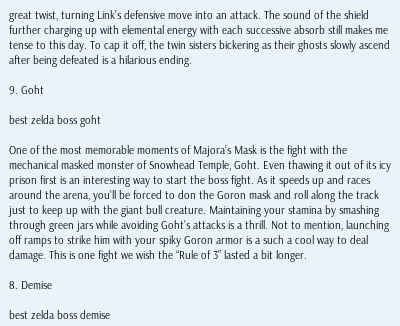great twist, turning Link’s defensive move into an attack. The sound of the shield further charging up with elemental energy with each successive absorb still makes me tense to this day. To cap it off, the twin sisters bickering as their ghosts slowly ascend after being defeated is a hilarious ending.

9. Goht

best zelda boss goht

One of the most memorable moments of Majora’s Mask is the fight with the mechanical masked monster of Snowhead Temple, Goht. Even thawing it out of its icy prison first is an interesting way to start the boss fight. As it speeds up and races around the arena, you’ll be forced to don the Goron mask and roll along the track just to keep up with the giant bull creature. Maintaining your stamina by smashing through green jars while avoiding Goht’s attacks is a thrill. Not to mention, launching off ramps to strike him with your spiky Goron armor is a such a cool way to deal damage. This is one fight we wish the “Rule of 3” lasted a bit longer.

8. Demise

best zelda boss demise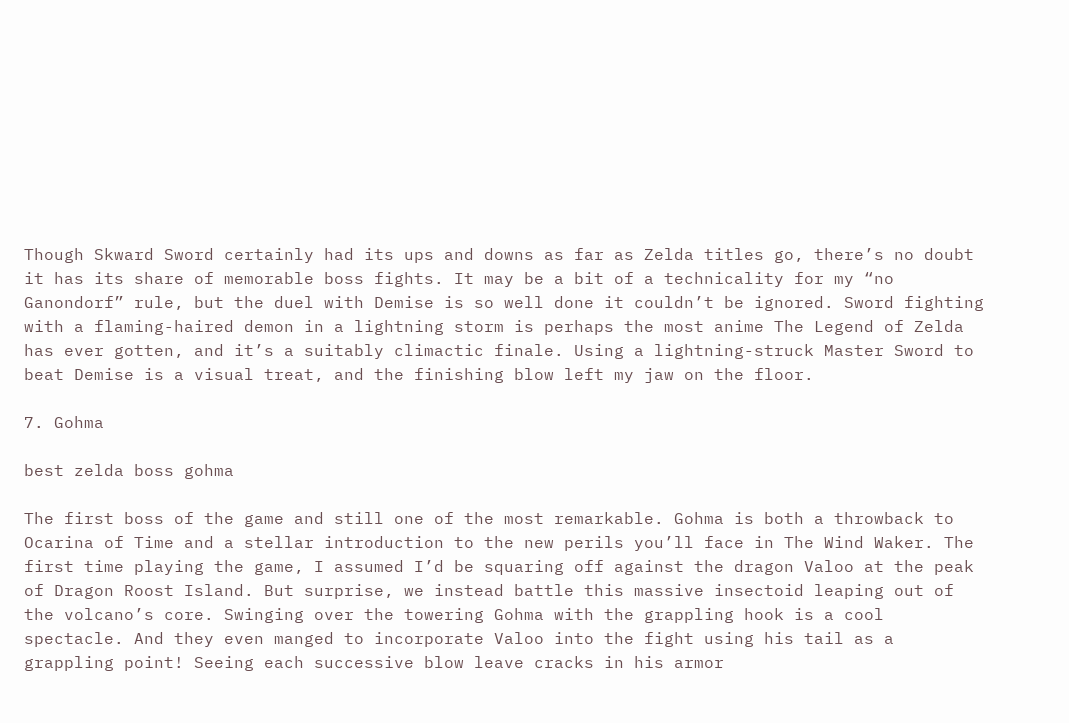Though Skward Sword certainly had its ups and downs as far as Zelda titles go, there’s no doubt it has its share of memorable boss fights. It may be a bit of a technicality for my “no Ganondorf” rule, but the duel with Demise is so well done it couldn’t be ignored. Sword fighting with a flaming-haired demon in a lightning storm is perhaps the most anime The Legend of Zelda has ever gotten, and it’s a suitably climactic finale. Using a lightning-struck Master Sword to beat Demise is a visual treat, and the finishing blow left my jaw on the floor.

7. Gohma

best zelda boss gohma

The first boss of the game and still one of the most remarkable. Gohma is both a throwback to Ocarina of Time and a stellar introduction to the new perils you’ll face in The Wind Waker. The first time playing the game, I assumed I’d be squaring off against the dragon Valoo at the peak of Dragon Roost Island. But surprise, we instead battle this massive insectoid leaping out of the volcano’s core. Swinging over the towering Gohma with the grappling hook is a cool spectacle. And they even manged to incorporate Valoo into the fight using his tail as a grappling point! Seeing each successive blow leave cracks in his armor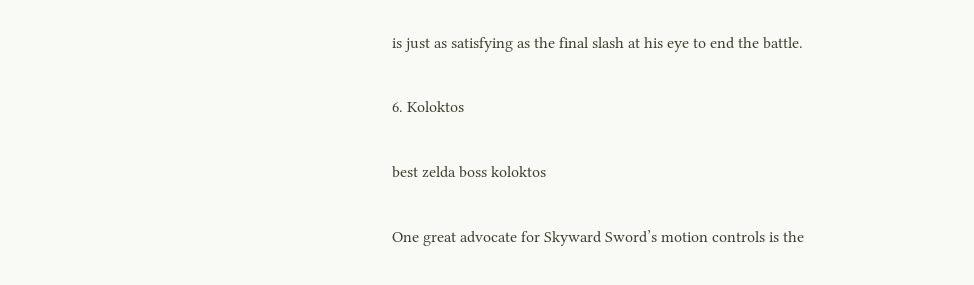is just as satisfying as the final slash at his eye to end the battle.

6. Koloktos

best zelda boss koloktos

One great advocate for Skyward Sword’s motion controls is the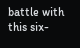battle with this six-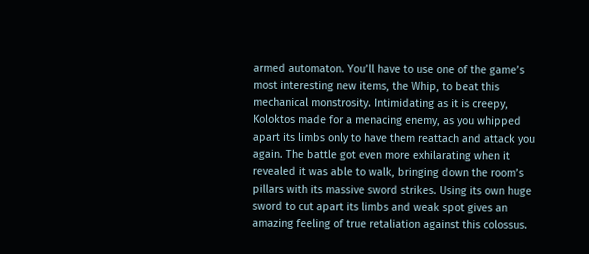armed automaton. You’ll have to use one of the game’s most interesting new items, the Whip, to beat this mechanical monstrosity. Intimidating as it is creepy, Koloktos made for a menacing enemy, as you whipped apart its limbs only to have them reattach and attack you again. The battle got even more exhilarating when it revealed it was able to walk, bringing down the room’s pillars with its massive sword strikes. Using its own huge sword to cut apart its limbs and weak spot gives an amazing feeling of true retaliation against this colossus.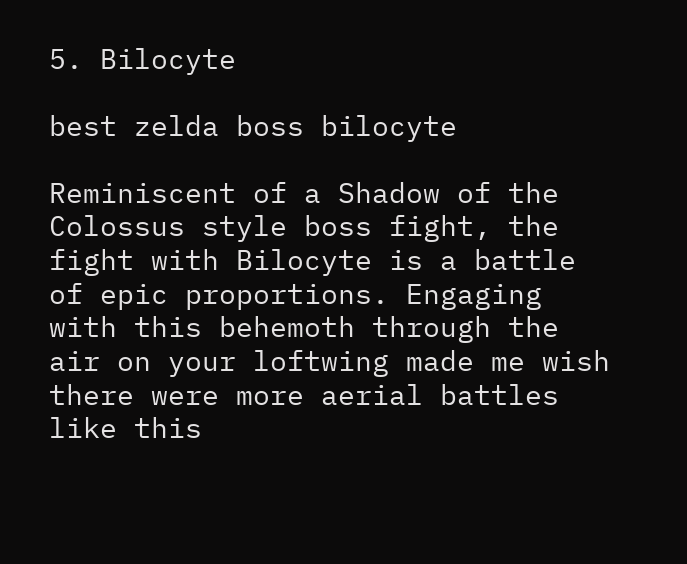5. Bilocyte

best zelda boss bilocyte

Reminiscent of a Shadow of the Colossus style boss fight, the fight with Bilocyte is a battle of epic proportions. Engaging with this behemoth through the air on your loftwing made me wish there were more aerial battles like this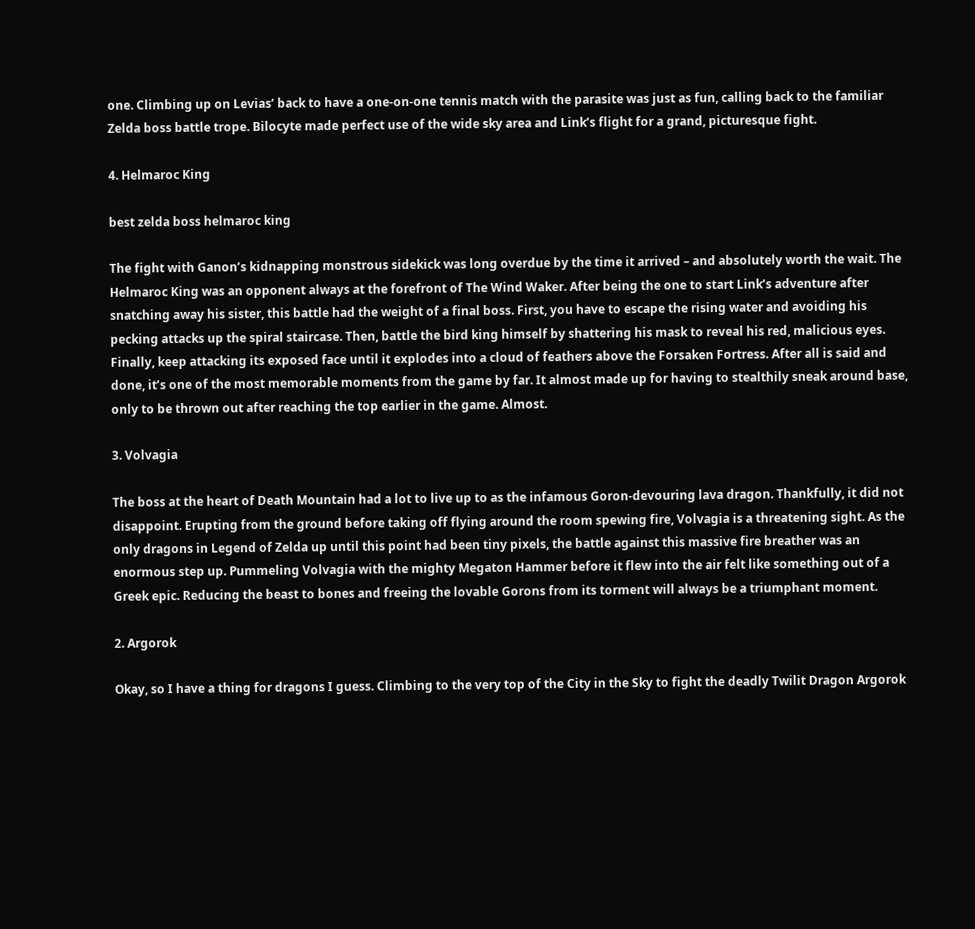one. Climbing up on Levias’ back to have a one-on-one tennis match with the parasite was just as fun, calling back to the familiar Zelda boss battle trope. Bilocyte made perfect use of the wide sky area and Link’s flight for a grand, picturesque fight.

4. Helmaroc King

best zelda boss helmaroc king

The fight with Ganon’s kidnapping monstrous sidekick was long overdue by the time it arrived – and absolutely worth the wait. The Helmaroc King was an opponent always at the forefront of The Wind Waker. After being the one to start Link’s adventure after snatching away his sister, this battle had the weight of a final boss. First, you have to escape the rising water and avoiding his pecking attacks up the spiral staircase. Then, battle the bird king himself by shattering his mask to reveal his red, malicious eyes. Finally, keep attacking its exposed face until it explodes into a cloud of feathers above the Forsaken Fortress. After all is said and done, it’s one of the most memorable moments from the game by far. It almost made up for having to stealthily sneak around base, only to be thrown out after reaching the top earlier in the game. Almost.

3. Volvagia

The boss at the heart of Death Mountain had a lot to live up to as the infamous Goron-devouring lava dragon. Thankfully, it did not disappoint. Erupting from the ground before taking off flying around the room spewing fire, Volvagia is a threatening sight. As the only dragons in Legend of Zelda up until this point had been tiny pixels, the battle against this massive fire breather was an enormous step up. Pummeling Volvagia with the mighty Megaton Hammer before it flew into the air felt like something out of a Greek epic. Reducing the beast to bones and freeing the lovable Gorons from its torment will always be a triumphant moment.

2. Argorok

Okay, so I have a thing for dragons I guess. Climbing to the very top of the City in the Sky to fight the deadly Twilit Dragon Argorok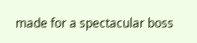made for a spectacular boss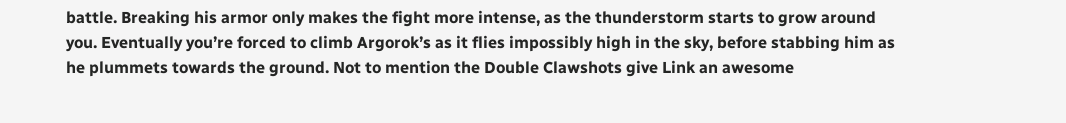battle. Breaking his armor only makes the fight more intense, as the thunderstorm starts to grow around you. Eventually you’re forced to climb Argorok’s as it flies impossibly high in the sky, before stabbing him as he plummets towards the ground. Not to mention the Double Clawshots give Link an awesome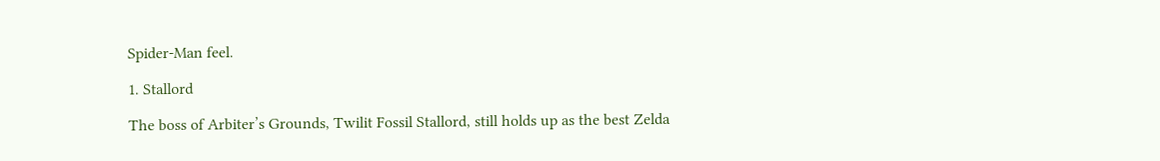Spider-Man feel.

1. Stallord

The boss of Arbiter’s Grounds, Twilit Fossil Stallord, still holds up as the best Zelda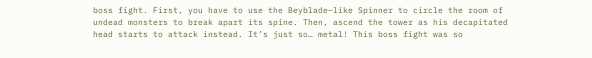boss fight. First, you have to use the Beyblade–like Spinner to circle the room of undead monsters to break apart its spine. Then, ascend the tower as his decapitated head starts to attack instead. It’s just so… metal! This boss fight was so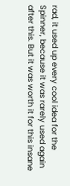rad, it used up every cool idea for the Spinner, because it was rarely used again after this. But it was worth it for this insane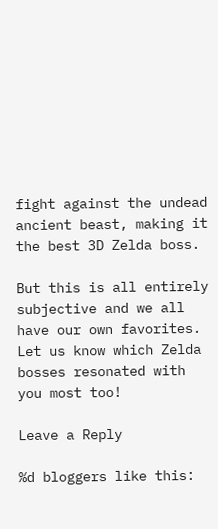fight against the undead ancient beast, making it the best 3D Zelda boss.

But this is all entirely subjective and we all have our own favorites. Let us know which Zelda bosses resonated with you most too!

Leave a Reply

%d bloggers like this: